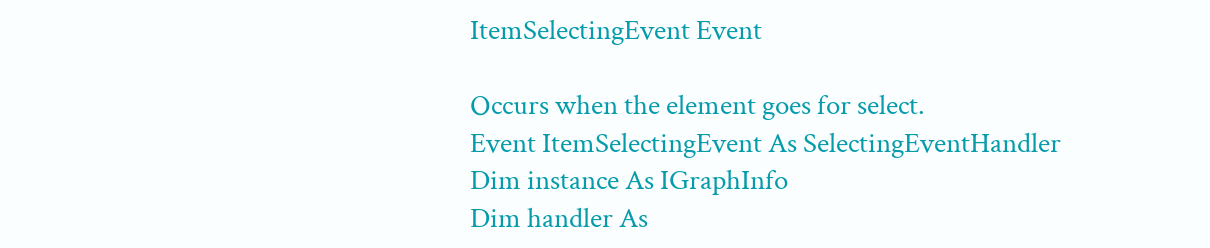ItemSelectingEvent Event

Occurs when the element goes for select.
Event ItemSelectingEvent As SelectingEventHandler
Dim instance As IGraphInfo
Dim handler As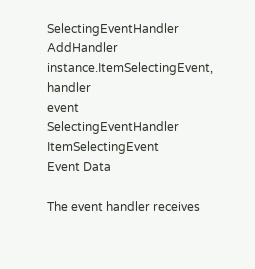SelectingEventHandler
AddHandler instance.ItemSelectingEvent, handler
event SelectingEventHandler ItemSelectingEvent
Event Data

The event handler receives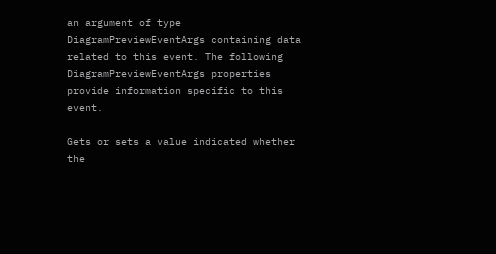an argument of type DiagramPreviewEventArgs containing data related to this event. The following DiagramPreviewEventArgs properties provide information specific to this event.

Gets or sets a value indicated whether the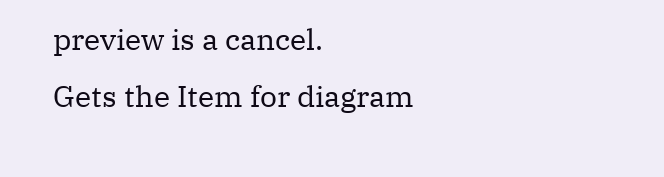preview is a cancel.
Gets the Item for diagram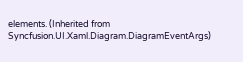elements. (Inherited from Syncfusion.UI.Xaml.Diagram.DiagramEventArgs)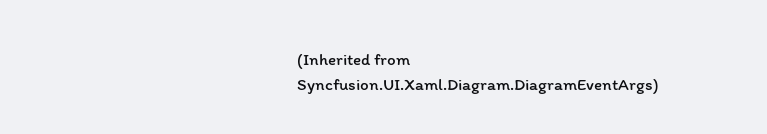(Inherited from Syncfusion.UI.Xaml.Diagram.DiagramEventArgs)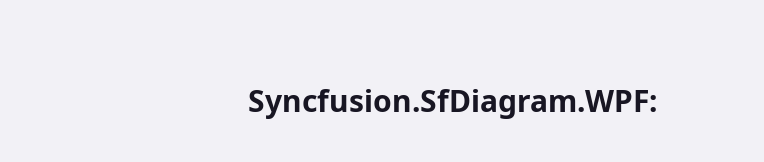Syncfusion.SfDiagram.WPF: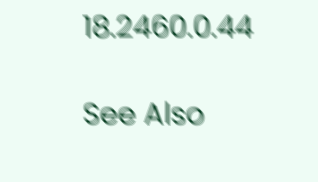18.2460.0.44

See Also